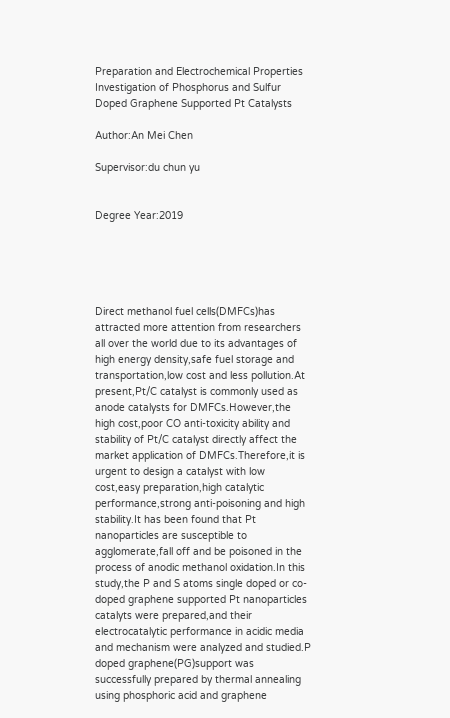Preparation and Electrochemical Properties Investigation of Phosphorus and Sulfur Doped Graphene Supported Pt Catalysts

Author:An Mei Chen

Supervisor:du chun yu


Degree Year:2019





Direct methanol fuel cells(DMFCs)has attracted more attention from researchers all over the world due to its advantages of high energy density,safe fuel storage and transportation,low cost and less pollution.At present,Pt/C catalyst is commonly used as anode catalysts for DMFCs.However,the high cost,poor CO anti-toxicity ability and stability of Pt/C catalyst directly affect the market application of DMFCs.Therefore,it is urgent to design a catalyst with low cost,easy preparation,high catalytic performance,strong anti-poisoning and high stability.It has been found that Pt nanoparticles are susceptible to agglomerate,fall off and be poisoned in the process of anodic methanol oxidation.In this study,the P and S atoms single doped or co-doped graphene supported Pt nanoparticles catalyts were prepared,and their electrocatalytic performance in acidic media and mechanism were analyzed and studied.P doped graphene(PG)support was successfully prepared by thermal annealing using phosphoric acid and graphene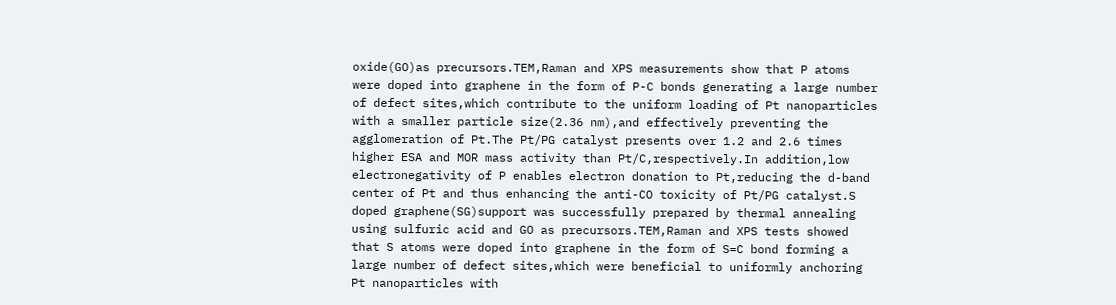oxide(GO)as precursors.TEM,Raman and XPS measurements show that P atoms were doped into graphene in the form of P-C bonds generating a large number of defect sites,which contribute to the uniform loading of Pt nanoparticles with a smaller particle size(2.36 nm),and effectively preventing the agglomeration of Pt.The Pt/PG catalyst presents over 1.2 and 2.6 times higher ESA and MOR mass activity than Pt/C,respectively.In addition,low electronegativity of P enables electron donation to Pt,reducing the d-band center of Pt and thus enhancing the anti-CO toxicity of Pt/PG catalyst.S doped graphene(SG)support was successfully prepared by thermal annealing using sulfuric acid and GO as precursors.TEM,Raman and XPS tests showed that S atoms were doped into graphene in the form of S=C bond forming a large number of defect sites,which were beneficial to uniformly anchoring Pt nanoparticles with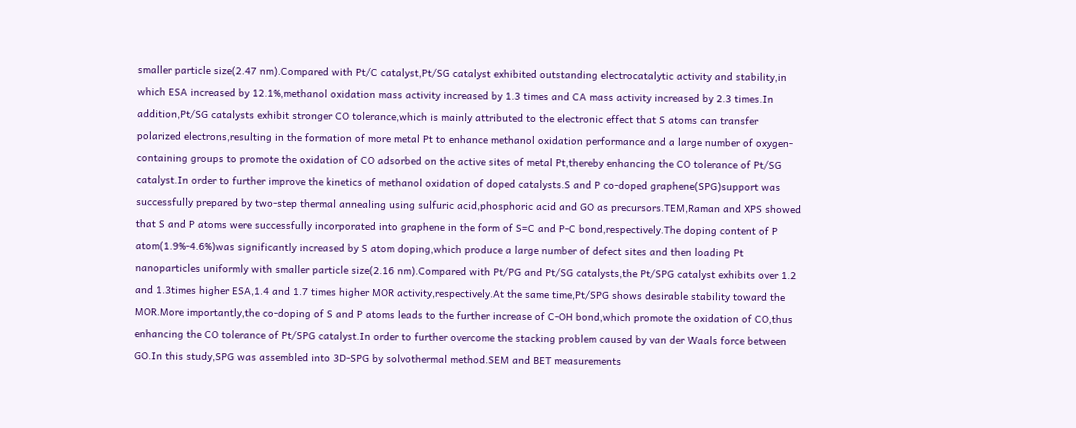smaller particle size(2.47 nm).Compared with Pt/C catalyst,Pt/SG catalyst exhibited outstanding electrocatalytic activity and stability,in which ESA increased by 12.1%,methanol oxidation mass activity increased by 1.3 times and CA mass activity increased by 2.3 times.In addition,Pt/SG catalysts exhibit stronger CO tolerance,which is mainly attributed to the electronic effect that S atoms can transfer polarized electrons,resulting in the formation of more metal Pt to enhance methanol oxidation performance and a large number of oxygen-containing groups to promote the oxidation of CO adsorbed on the active sites of metal Pt,thereby enhancing the CO tolerance of Pt/SG catalyst.In order to further improve the kinetics of methanol oxidation of doped catalysts.S and P co-doped graphene(SPG)support was successfully prepared by two-step thermal annealing using sulfuric acid,phosphoric acid and GO as precursors.TEM,Raman and XPS showed that S and P atoms were successfully incorporated into graphene in the form of S=C and P-C bond,respectively.The doping content of P atom(1.9%-4.6%)was significantly increased by S atom doping,which produce a large number of defect sites and then loading Pt nanoparticles uniformly with smaller particle size(2.16 nm).Compared with Pt/PG and Pt/SG catalysts,the Pt/SPG catalyst exhibits over 1.2 and 1.3times higher ESA,1.4 and 1.7 times higher MOR activity,respectively.At the same time,Pt/SPG shows desirable stability toward the MOR.More importantly,the co-doping of S and P atoms leads to the further increase of C-OH bond,which promote the oxidation of CO,thus enhancing the CO tolerance of Pt/SPG catalyst.In order to further overcome the stacking problem caused by van der Waals force between GO.In this study,SPG was assembled into 3D-SPG by solvothermal method.SEM and BET measurements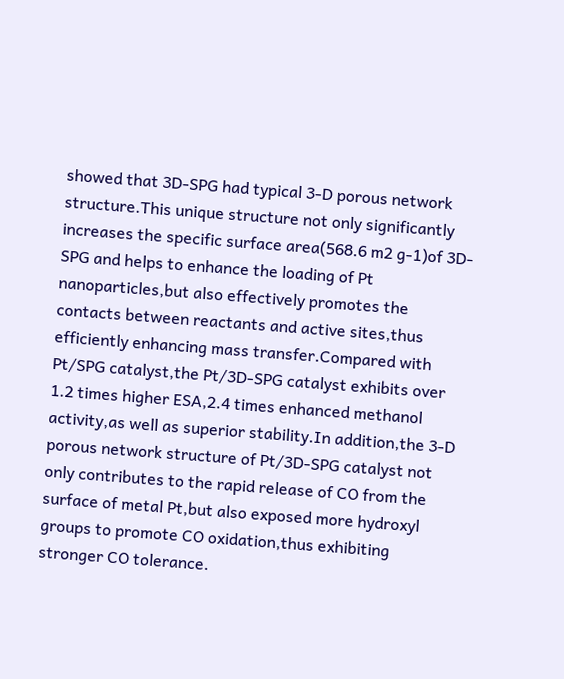showed that 3D-SPG had typical 3-D porous network structure.This unique structure not only significantly increases the specific surface area(568.6 m2 g-1)of 3D-SPG and helps to enhance the loading of Pt nanoparticles,but also effectively promotes the contacts between reactants and active sites,thus efficiently enhancing mass transfer.Compared with Pt/SPG catalyst,the Pt/3D-SPG catalyst exhibits over 1.2 times higher ESA,2.4 times enhanced methanol activity,as well as superior stability.In addition,the 3-D porous network structure of Pt/3D-SPG catalyst not only contributes to the rapid release of CO from the surface of metal Pt,but also exposed more hydroxyl groups to promote CO oxidation,thus exhibiting stronger CO tolerance.